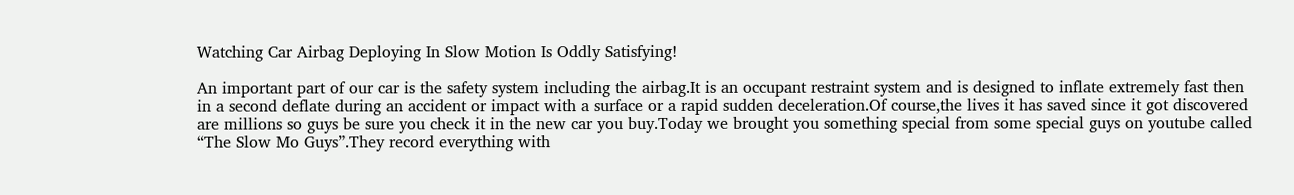Watching Car Airbag Deploying In Slow Motion Is Oddly Satisfying!

An important part of our car is the safety system including the airbag.It is an occupant restraint system and is designed to inflate extremely fast then in a second deflate during an accident or impact with a surface or a rapid sudden deceleration.Of course,the lives it has saved since it got discovered are millions so guys be sure you check it in the new car you buy.Today we brought you something special from some special guys on youtube called “The Slow Mo Guys”.They record everything with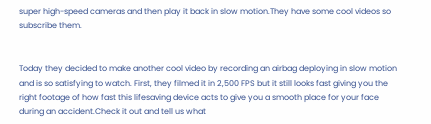super high-speed cameras and then play it back in slow motion.They have some cool videos so subscribe them.


Today they decided to make another cool video by recording an airbag deploying in slow motion and is so satisfying to watch. First, they filmed it in 2,500 FPS but it still looks fast giving you the right footage of how fast this lifesaving device acts to give you a smooth place for your face during an accident.Check it out and tell us what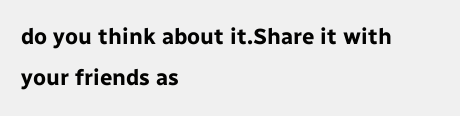do you think about it.Share it with your friends as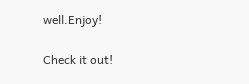well.Enjoy!

Check it out!